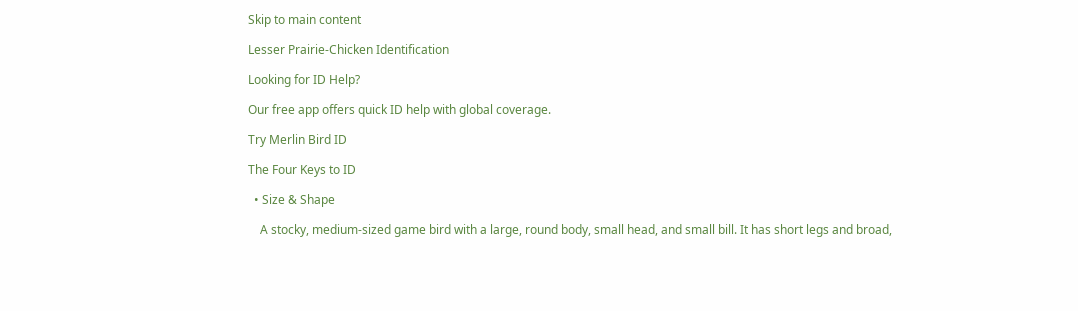Skip to main content

Lesser Prairie-Chicken Identification

Looking for ID Help?

Our free app offers quick ID help with global coverage.

Try Merlin Bird ID

The Four Keys to ID

  • Size & Shape

    A stocky, medium-sized game bird with a large, round body, small head, and small bill. It has short legs and broad,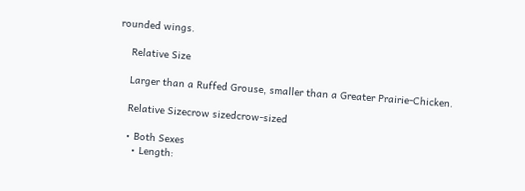rounded wings.

    Relative Size

    Larger than a Ruffed Grouse, smaller than a Greater Prairie-Chicken.

    Relative Sizecrow sizedcrow-sized

    • Both Sexes
      • Length: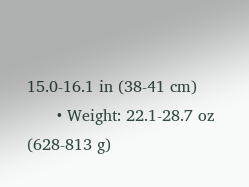15.0-16.1 in (38-41 cm)
      • Weight: 22.1-28.7 oz (628-813 g)